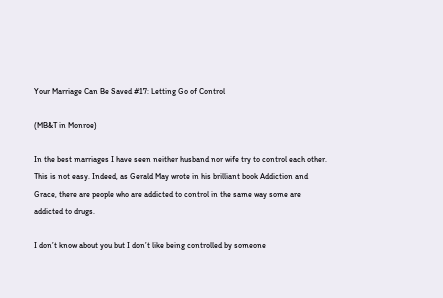Your Marriage Can Be Saved #17: Letting Go of Control

(MB&T in Monroe)

In the best marriages I have seen neither husband nor wife try to control each other. This is not easy. Indeed, as Gerald May wrote in his brilliant book Addiction and Grace, there are people who are addicted to control in the same way some are addicted to drugs.

I don’t know about you but I don’t like being controlled by someone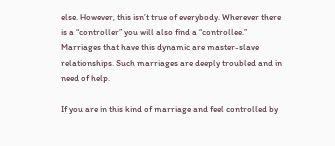else. However, this isn’t true of everybody. Wherever there is a “controller” you will also find a “controllee.” Marriages that have this dynamic are master-slave relationships. Such marriages are deeply troubled and in need of help.

If you are in this kind of marriage and feel controlled by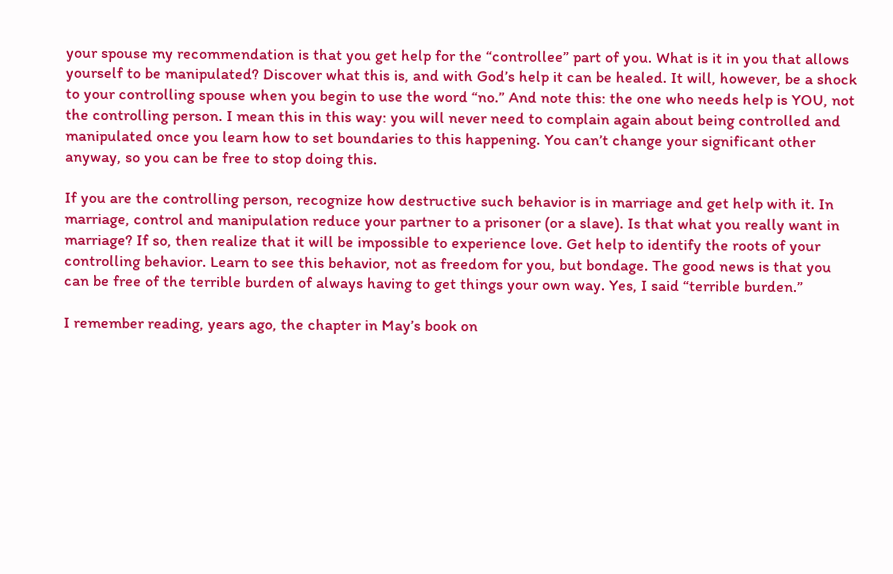your spouse my recommendation is that you get help for the “controllee” part of you. What is it in you that allows yourself to be manipulated? Discover what this is, and with God’s help it can be healed. It will, however, be a shock to your controlling spouse when you begin to use the word “no.” And note this: the one who needs help is YOU, not the controlling person. I mean this in this way: you will never need to complain again about being controlled and manipulated once you learn how to set boundaries to this happening. You can’t change your significant other anyway, so you can be free to stop doing this.

If you are the controlling person, recognize how destructive such behavior is in marriage and get help with it. In marriage, control and manipulation reduce your partner to a prisoner (or a slave). Is that what you really want in marriage? If so, then realize that it will be impossible to experience love. Get help to identify the roots of your controlling behavior. Learn to see this behavior, not as freedom for you, but bondage. The good news is that you can be free of the terrible burden of always having to get things your own way. Yes, I said “terrible burden.”

I remember reading, years ago, the chapter in May’s book on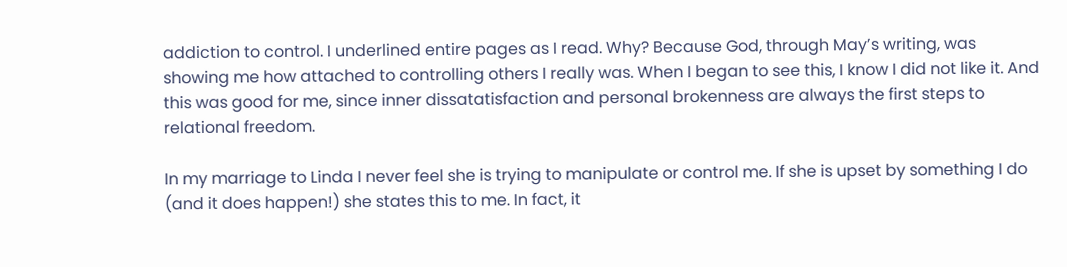addiction to control. I underlined entire pages as I read. Why? Because God, through May’s writing, was showing me how attached to controlling others I really was. When I began to see this, I know I did not like it. And this was good for me, since inner dissatatisfaction and personal brokenness are always the first steps to relational freedom.

In my marriage to Linda I never feel she is trying to manipulate or control me. If she is upset by something I do (and it does happen!) she states this to me. In fact, it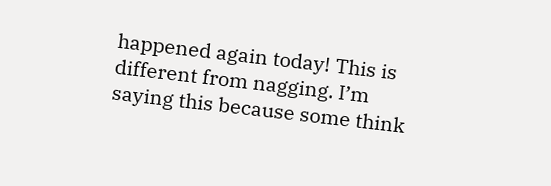happened again today! This is different from nagging. I’m saying this because some think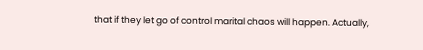that if they let go of control marital chaos will happen. Actually,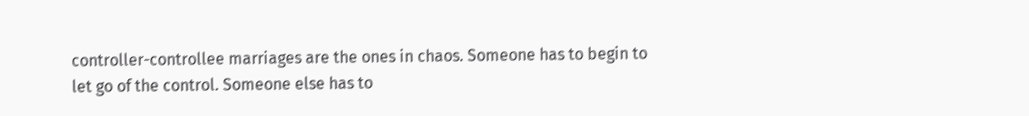controller-controllee marriages are the ones in chaos. Someone has to begin to let go of the control. Someone else has to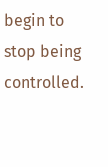begin to stop being controlled.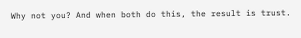Why not you? And when both do this, the result is trust.